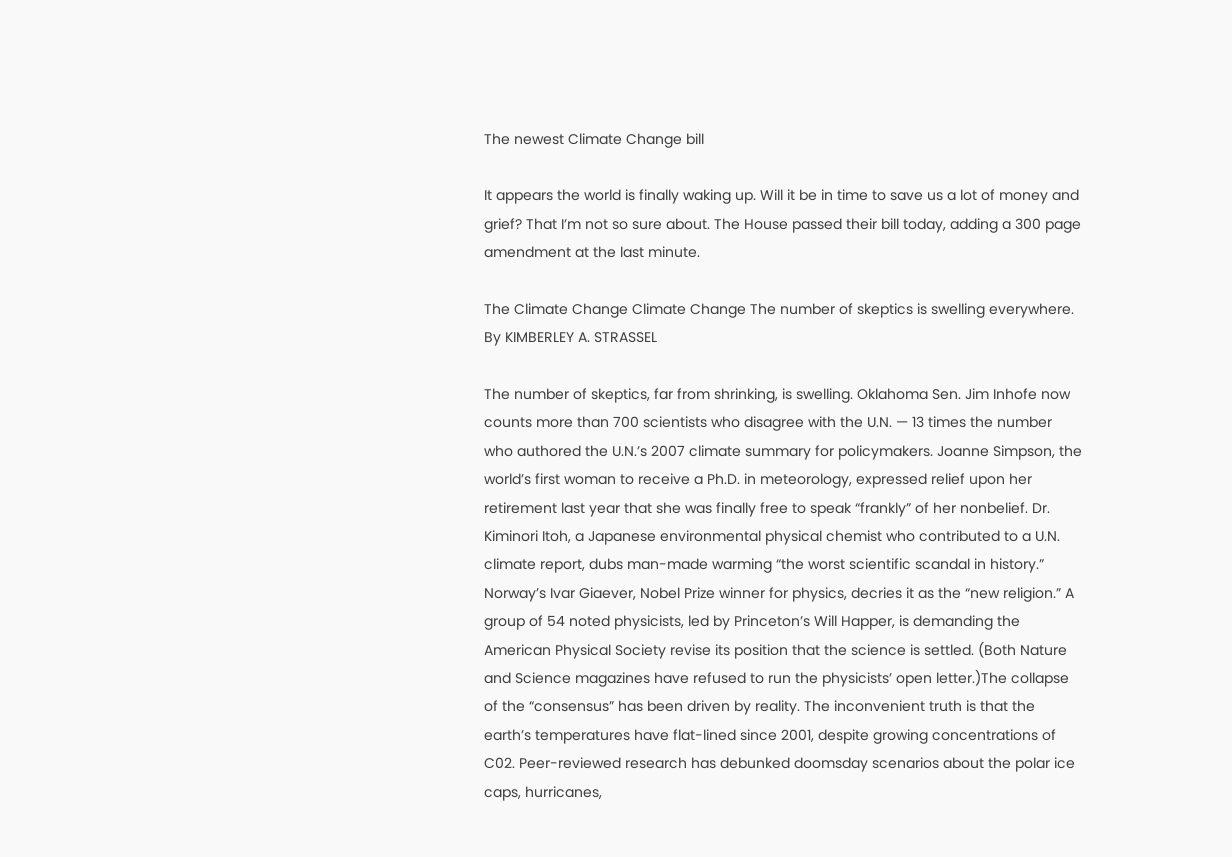The newest Climate Change bill

It appears the world is finally waking up. Will it be in time to save us a lot of money and grief? That I’m not so sure about. The House passed their bill today, adding a 300 page amendment at the last minute.

The Climate Change Climate Change The number of skeptics is swelling everywhere. By KIMBERLEY A. STRASSEL

The number of skeptics, far from shrinking, is swelling. Oklahoma Sen. Jim Inhofe now counts more than 700 scientists who disagree with the U.N. — 13 times the number who authored the U.N.’s 2007 climate summary for policymakers. Joanne Simpson, the world’s first woman to receive a Ph.D. in meteorology, expressed relief upon her retirement last year that she was finally free to speak “frankly” of her nonbelief. Dr. Kiminori Itoh, a Japanese environmental physical chemist who contributed to a U.N. climate report, dubs man-made warming “the worst scientific scandal in history.” Norway’s Ivar Giaever, Nobel Prize winner for physics, decries it as the “new religion.” A group of 54 noted physicists, led by Princeton’s Will Happer, is demanding the American Physical Society revise its position that the science is settled. (Both Nature and Science magazines have refused to run the physicists’ open letter.)The collapse of the “consensus” has been driven by reality. The inconvenient truth is that the earth’s temperatures have flat-lined since 2001, despite growing concentrations of C02. Peer-reviewed research has debunked doomsday scenarios about the polar ice caps, hurricanes,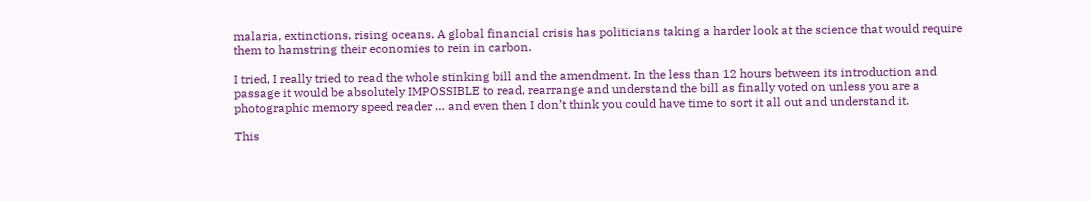malaria, extinctions, rising oceans. A global financial crisis has politicians taking a harder look at the science that would require them to hamstring their economies to rein in carbon.

I tried, I really tried to read the whole stinking bill and the amendment. In the less than 12 hours between its introduction and passage it would be absolutely IMPOSSIBLE to read, rearrange and understand the bill as finally voted on unless you are a photographic memory speed reader … and even then I don’t think you could have time to sort it all out and understand it.

This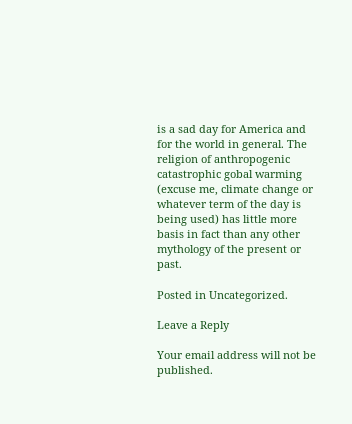is a sad day for America and for the world in general. The religion of anthropogenic catastrophic gobal warming (excuse me, climate change or whatever term of the day is being used) has little more basis in fact than any other mythology of the present or past.

Posted in Uncategorized.

Leave a Reply

Your email address will not be published.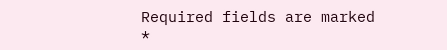Required fields are marked *